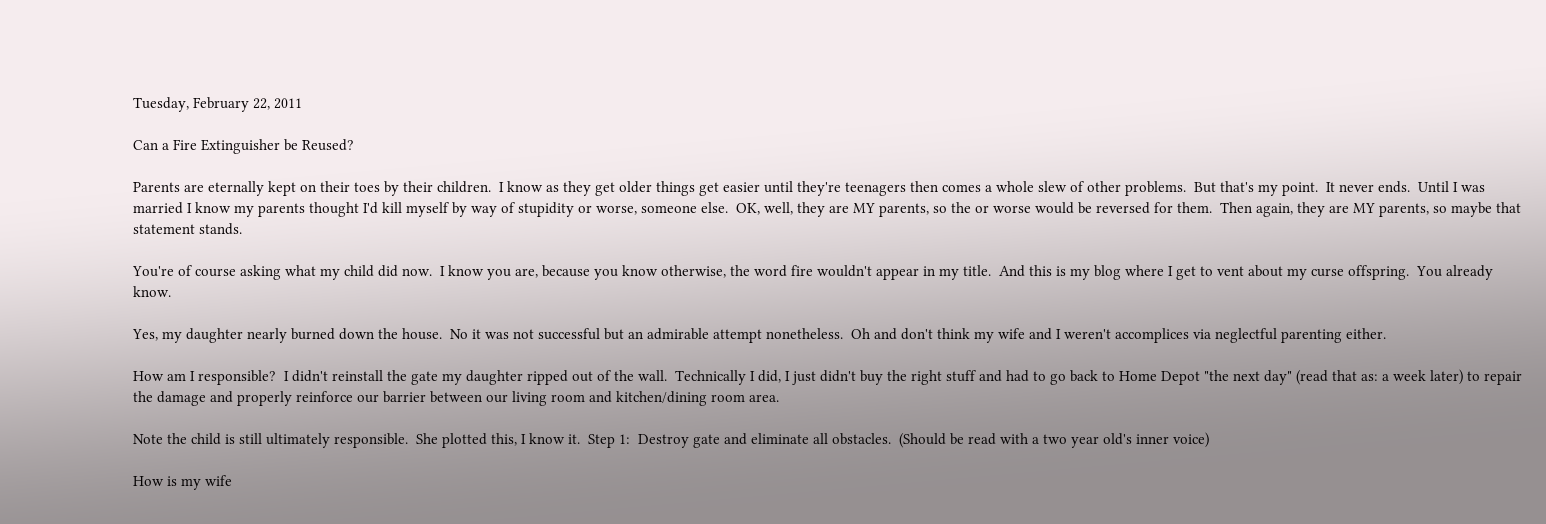Tuesday, February 22, 2011

Can a Fire Extinguisher be Reused?

Parents are eternally kept on their toes by their children.  I know as they get older things get easier until they're teenagers then comes a whole slew of other problems.  But that's my point.  It never ends.  Until I was married I know my parents thought I'd kill myself by way of stupidity or worse, someone else.  OK, well, they are MY parents, so the or worse would be reversed for them.  Then again, they are MY parents, so maybe that statement stands.

You're of course asking what my child did now.  I know you are, because you know otherwise, the word fire wouldn't appear in my title.  And this is my blog where I get to vent about my curse offspring.  You already know.

Yes, my daughter nearly burned down the house.  No it was not successful but an admirable attempt nonetheless.  Oh and don't think my wife and I weren't accomplices via neglectful parenting either.

How am I responsible?  I didn't reinstall the gate my daughter ripped out of the wall.  Technically I did, I just didn't buy the right stuff and had to go back to Home Depot "the next day" (read that as: a week later) to repair the damage and properly reinforce our barrier between our living room and kitchen/dining room area.

Note the child is still ultimately responsible.  She plotted this, I know it.  Step 1:  Destroy gate and eliminate all obstacles.  (Should be read with a two year old's inner voice)

How is my wife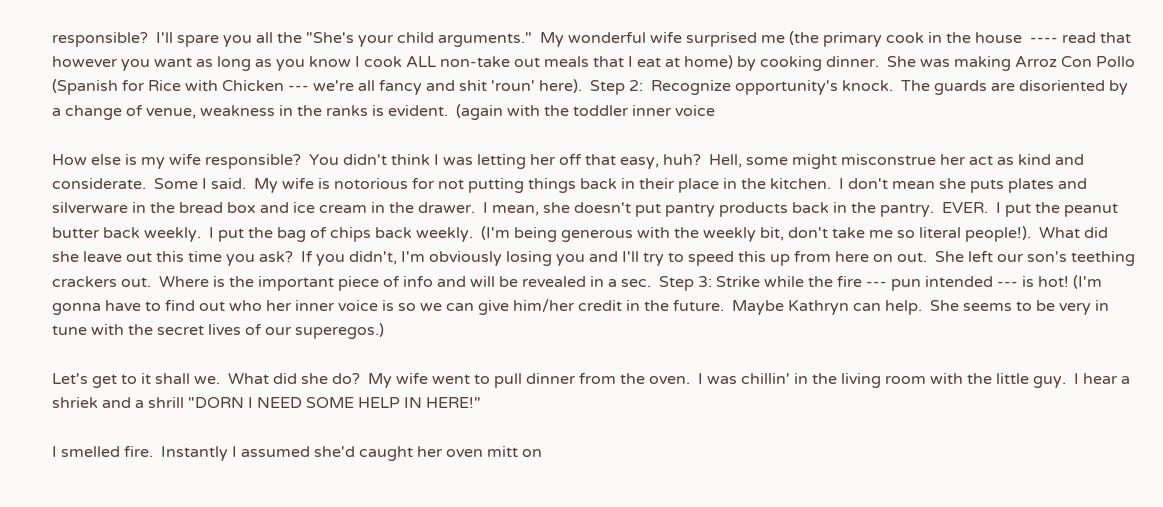responsible?  I'll spare you all the "She's your child arguments."  My wonderful wife surprised me (the primary cook in the house  ---- read that however you want as long as you know I cook ALL non-take out meals that I eat at home) by cooking dinner.  She was making Arroz Con Pollo (Spanish for Rice with Chicken --- we're all fancy and shit 'roun' here).  Step 2:  Recognize opportunity's knock.  The guards are disoriented by a change of venue, weakness in the ranks is evident.  (again with the toddler inner voice

How else is my wife responsible?  You didn't think I was letting her off that easy, huh?  Hell, some might misconstrue her act as kind and considerate.  Some I said.  My wife is notorious for not putting things back in their place in the kitchen.  I don't mean she puts plates and silverware in the bread box and ice cream in the drawer.  I mean, she doesn't put pantry products back in the pantry.  EVER.  I put the peanut butter back weekly.  I put the bag of chips back weekly.  (I'm being generous with the weekly bit, don't take me so literal people!).  What did she leave out this time you ask?  If you didn't, I'm obviously losing you and I'll try to speed this up from here on out.  She left our son's teething crackers out.  Where is the important piece of info and will be revealed in a sec.  Step 3: Strike while the fire --- pun intended --- is hot! (I'm gonna have to find out who her inner voice is so we can give him/her credit in the future.  Maybe Kathryn can help.  She seems to be very in tune with the secret lives of our superegos.)

Let's get to it shall we.  What did she do?  My wife went to pull dinner from the oven.  I was chillin' in the living room with the little guy.  I hear a shriek and a shrill "DORN I NEED SOME HELP IN HERE!"

I smelled fire.  Instantly I assumed she'd caught her oven mitt on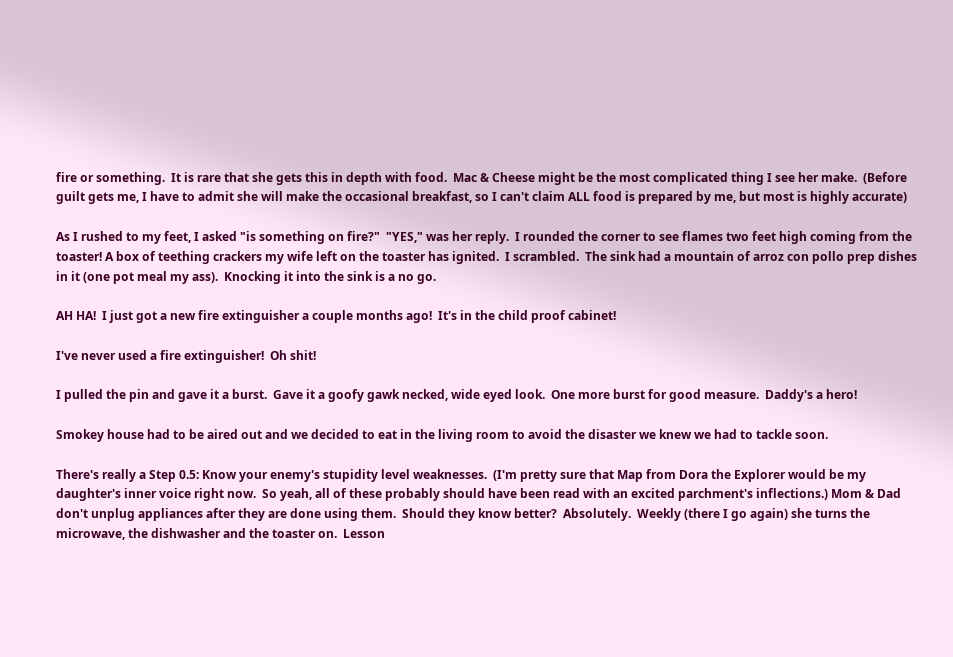fire or something.  It is rare that she gets this in depth with food.  Mac & Cheese might be the most complicated thing I see her make.  (Before guilt gets me, I have to admit she will make the occasional breakfast, so I can't claim ALL food is prepared by me, but most is highly accurate)

As I rushed to my feet, I asked "is something on fire?"  "YES," was her reply.  I rounded the corner to see flames two feet high coming from the toaster! A box of teething crackers my wife left on the toaster has ignited.  I scrambled.  The sink had a mountain of arroz con pollo prep dishes in it (one pot meal my ass).  Knocking it into the sink is a no go.

AH HA!  I just got a new fire extinguisher a couple months ago!  It's in the child proof cabinet!

I've never used a fire extinguisher!  Oh shit!

I pulled the pin and gave it a burst.  Gave it a goofy gawk necked, wide eyed look.  One more burst for good measure.  Daddy's a hero!

Smokey house had to be aired out and we decided to eat in the living room to avoid the disaster we knew we had to tackle soon.

There's really a Step 0.5: Know your enemy's stupidity level weaknesses.  (I'm pretty sure that Map from Dora the Explorer would be my daughter's inner voice right now.  So yeah, all of these probably should have been read with an excited parchment's inflections.) Mom & Dad don't unplug appliances after they are done using them.  Should they know better?  Absolutely.  Weekly (there I go again) she turns the microwave, the dishwasher and the toaster on.  Lesson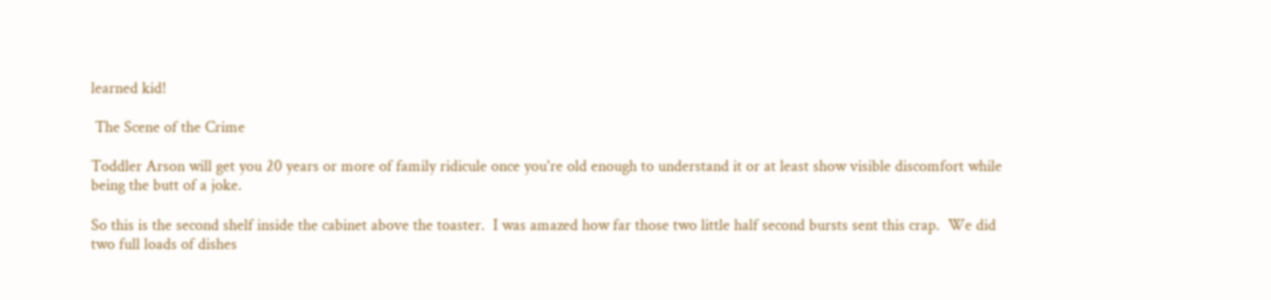learned kid!

 The Scene of the Crime

Toddler Arson will get you 20 years or more of family ridicule once you're old enough to understand it or at least show visible discomfort while being the butt of a joke.

So this is the second shelf inside the cabinet above the toaster.  I was amazed how far those two little half second bursts sent this crap.  We did two full loads of dishes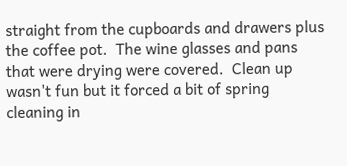straight from the cupboards and drawers plus the coffee pot.  The wine glasses and pans that were drying were covered.  Clean up wasn't fun but it forced a bit of spring cleaning in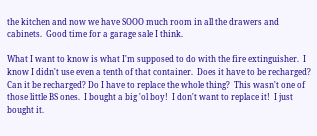the kitchen and now we have SOOO much room in all the drawers and cabinets.  Good time for a garage sale I think.

What I want to know is what I'm supposed to do with the fire extinguisher.  I know I didn't use even a tenth of that container.  Does it have to be recharged?  Can it be recharged? Do I have to replace the whole thing?  This wasn't one of those little BS ones.  I bought a big 'ol boy!  I don't want to replace it!  I just bought it.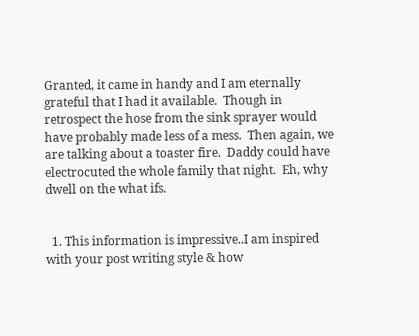Granted, it came in handy and I am eternally grateful that I had it available.  Though in retrospect the hose from the sink sprayer would have probably made less of a mess.  Then again, we are talking about a toaster fire.  Daddy could have electrocuted the whole family that night.  Eh, why dwell on the what ifs.


  1. This information is impressive..I am inspired with your post writing style & how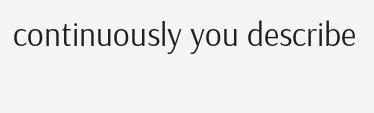continuously you describe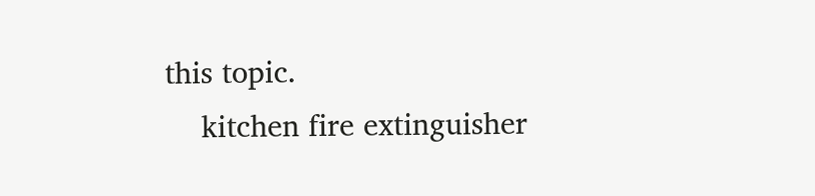this topic.
    kitchen fire extinguisher